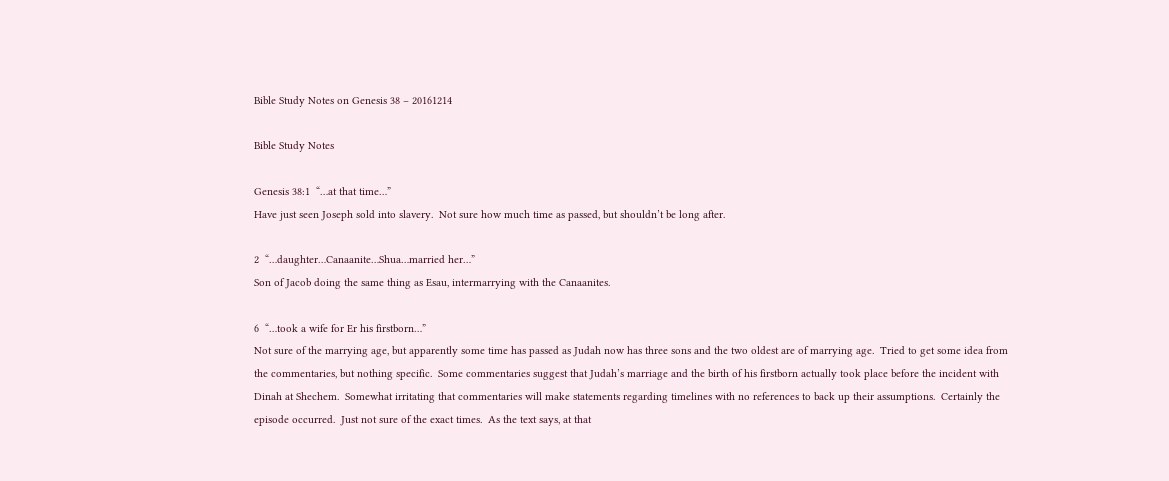Bible Study Notes on Genesis 38 – 20161214

Bible Study Notes

Genesis 38:1  “…at that time…”
Have just seen Joseph sold into slavery.  Not sure how much time as passed, but shouldn’t be long after.

2  “…daughter…Canaanite…Shua…married her…”
Son of Jacob doing the same thing as Esau, intermarrying with the Canaanites.

6  “…took a wife for Er his firstborn…”
Not sure of the marrying age, but apparently some time has passed as Judah now has three sons and the two oldest are of marrying age.  Tried to get some idea from the commentaries, but nothing specific.  Some commentaries suggest that Judah’s marriage and the birth of his firstborn actually took place before the incident with Dinah at Shechem.  Somewhat irritating that commentaries will make statements regarding timelines with no references to back up their assumptions.  Certainly the episode occurred.  Just not sure of the exact times.  As the text says, at that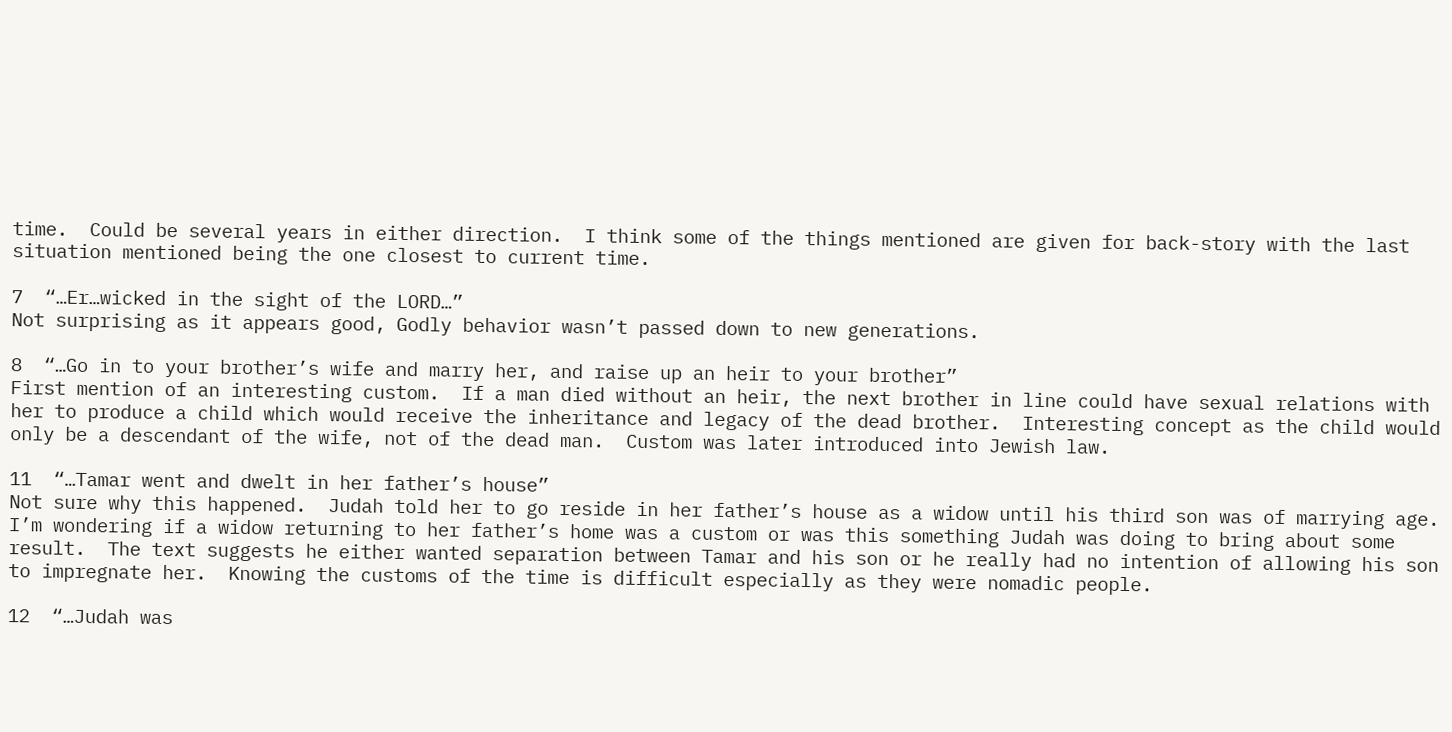time.  Could be several years in either direction.  I think some of the things mentioned are given for back-story with the last situation mentioned being the one closest to current time.

7  “…Er…wicked in the sight of the LORD…”
Not surprising as it appears good, Godly behavior wasn’t passed down to new generations.

8  “…Go in to your brother’s wife and marry her, and raise up an heir to your brother”
First mention of an interesting custom.  If a man died without an heir, the next brother in line could have sexual relations with her to produce a child which would receive the inheritance and legacy of the dead brother.  Interesting concept as the child would only be a descendant of the wife, not of the dead man.  Custom was later introduced into Jewish law.

11  “…Tamar went and dwelt in her father’s house”
Not sure why this happened.  Judah told her to go reside in her father’s house as a widow until his third son was of marrying age.  I’m wondering if a widow returning to her father’s home was a custom or was this something Judah was doing to bring about some result.  The text suggests he either wanted separation between Tamar and his son or he really had no intention of allowing his son to impregnate her.  Knowing the customs of the time is difficult especially as they were nomadic people.

12  “…Judah was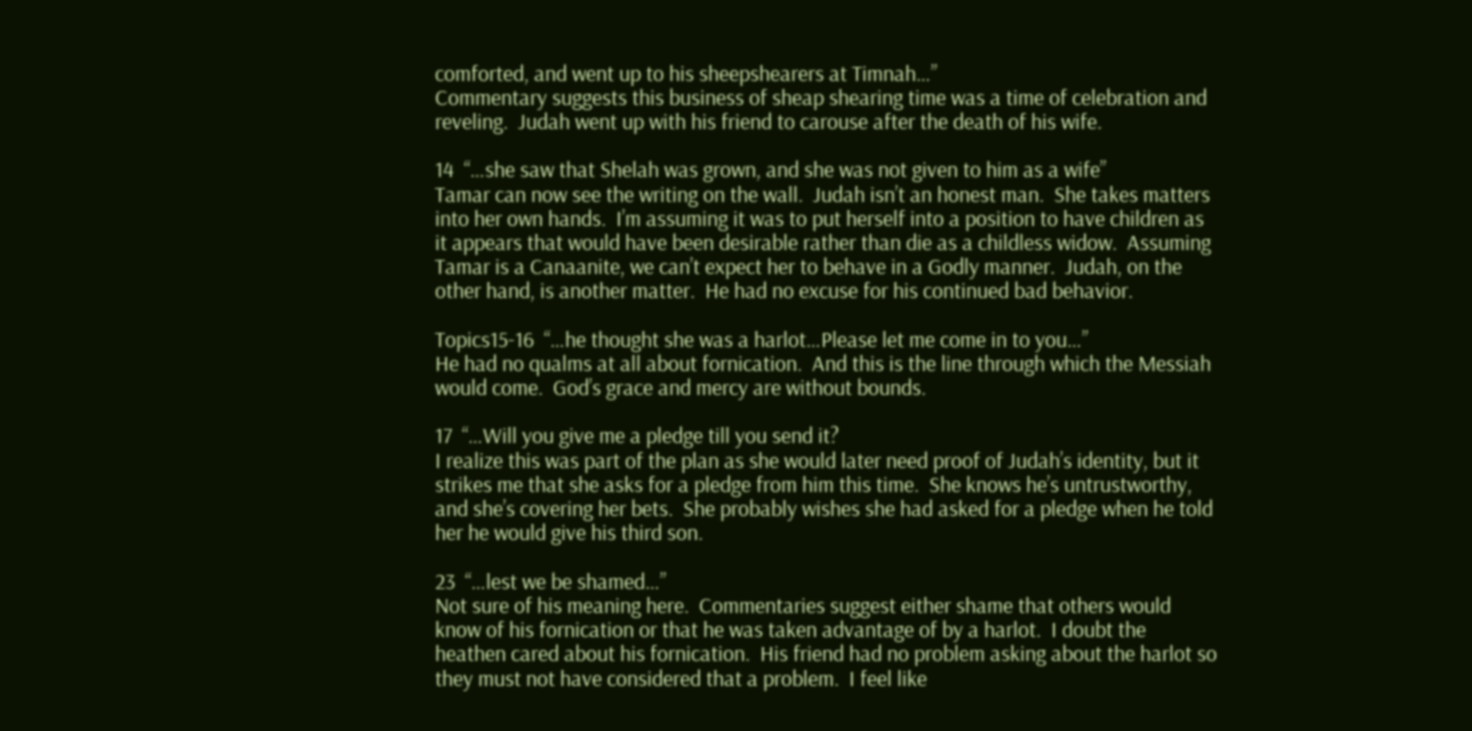comforted, and went up to his sheepshearers at Timnah…”
Commentary suggests this business of sheap shearing time was a time of celebration and reveling.  Judah went up with his friend to carouse after the death of his wife.

14  “…she saw that Shelah was grown, and she was not given to him as a wife”
Tamar can now see the writing on the wall.  Judah isn’t an honest man.  She takes matters into her own hands.  I’m assuming it was to put herself into a position to have children as it appears that would have been desirable rather than die as a childless widow.  Assuming Tamar is a Canaanite, we can’t expect her to behave in a Godly manner.  Judah, on the other hand, is another matter.  He had no excuse for his continued bad behavior.

Topics15-16  “…he thought she was a harlot…Please let me come in to you…”
He had no qualms at all about fornication.  And this is the line through which the Messiah would come.  God’s grace and mercy are without bounds.

17  “…Will you give me a pledge till you send it?
I realize this was part of the plan as she would later need proof of Judah’s identity, but it strikes me that she asks for a pledge from him this time.  She knows he’s untrustworthy, and she’s covering her bets.  She probably wishes she had asked for a pledge when he told her he would give his third son.

23  “…lest we be shamed…”
Not sure of his meaning here.  Commentaries suggest either shame that others would know of his fornication or that he was taken advantage of by a harlot.  I doubt the heathen cared about his fornication.  His friend had no problem asking about the harlot so they must not have considered that a problem.  I feel like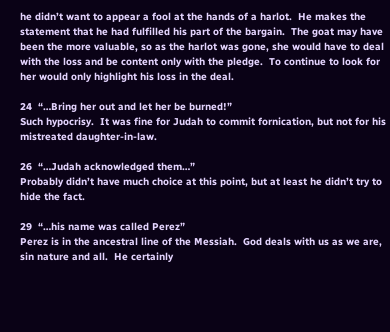he didn’t want to appear a fool at the hands of a harlot.  He makes the statement that he had fulfilled his part of the bargain.  The goat may have been the more valuable, so as the harlot was gone, she would have to deal with the loss and be content only with the pledge.  To continue to look for her would only highlight his loss in the deal.

24  “…Bring her out and let her be burned!”
Such hypocrisy.  It was fine for Judah to commit fornication, but not for his mistreated daughter-in-law.

26  “…Judah acknowledged them…”
Probably didn’t have much choice at this point, but at least he didn’t try to hide the fact.

29  “…his name was called Perez”
Perez is in the ancestral line of the Messiah.  God deals with us as we are, sin nature and all.  He certainly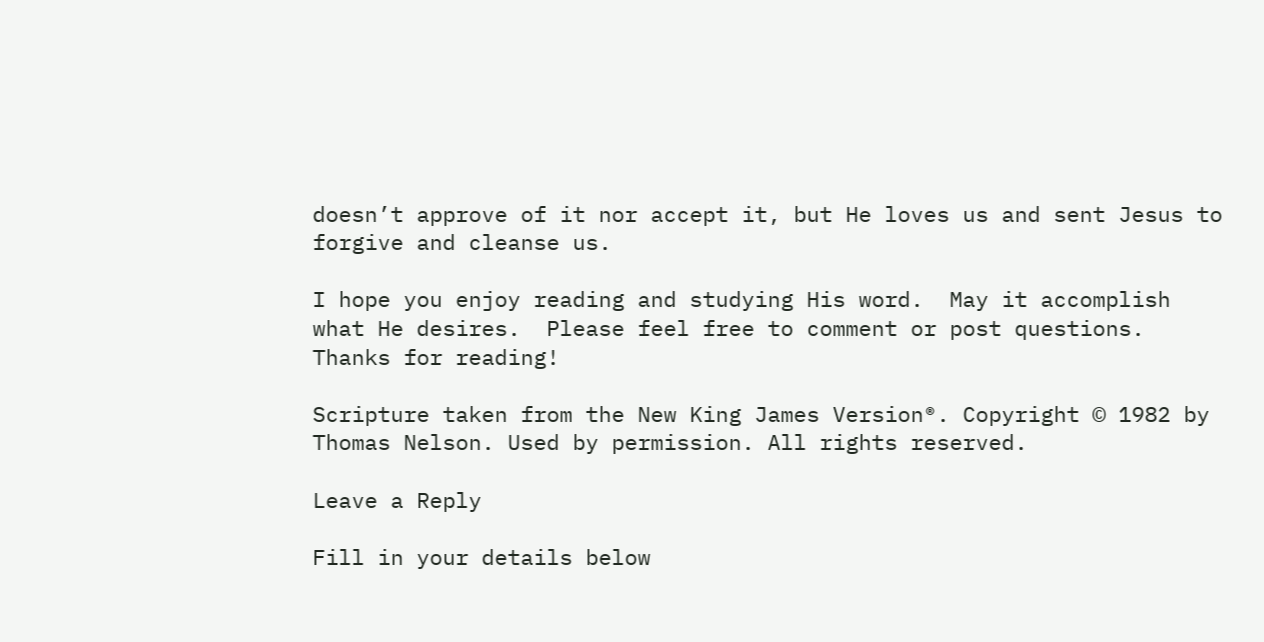doesn’t approve of it nor accept it, but He loves us and sent Jesus to forgive and cleanse us.

I hope you enjoy reading and studying His word.  May it accomplish what He desires.  Please feel free to comment or post questions.  Thanks for reading!

Scripture taken from the New King James Version®. Copyright © 1982 by Thomas Nelson. Used by permission. All rights reserved.

Leave a Reply

Fill in your details below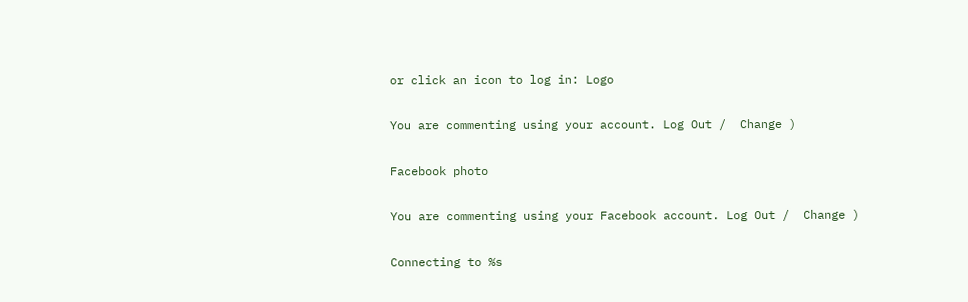or click an icon to log in: Logo

You are commenting using your account. Log Out /  Change )

Facebook photo

You are commenting using your Facebook account. Log Out /  Change )

Connecting to %s